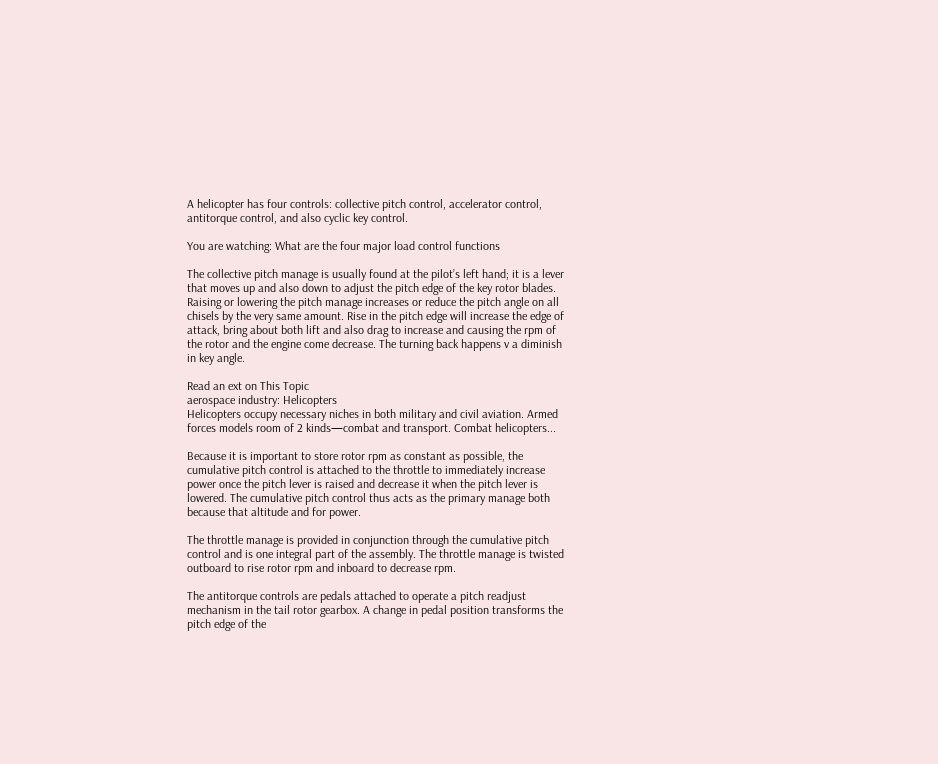A helicopter has four controls: collective pitch control, accelerator control, antitorque control, and also cyclic key control.

You are watching: What are the four major load control functions

The collective pitch manage is usually found at the pilot’s left hand; it is a lever that moves up and also down to adjust the pitch edge of the key rotor blades. Raising or lowering the pitch manage increases or reduce the pitch angle on all chisels by the very same amount. Rise in the pitch edge will increase the edge of attack, bring about both lift and also drag to increase and causing the rpm of the rotor and the engine come decrease. The turning back happens v a diminish in key angle.

Read an ext on This Topic
aerospace industry: Helicopters
Helicopters occupy necessary niches in both military and civil aviation. Armed forces models room of 2 kinds—combat and transport. Combat helicopters...

Because it is important to store rotor rpm as constant as possible, the cumulative pitch control is attached to the throttle to immediately increase power once the pitch lever is raised and decrease it when the pitch lever is lowered. The cumulative pitch control thus acts as the primary manage both because that altitude and for power.

The throttle manage is provided in conjunction through the cumulative pitch control and is one integral part of the assembly. The throttle manage is twisted outboard to rise rotor rpm and inboard to decrease rpm.

The antitorque controls are pedals attached to operate a pitch readjust mechanism in the tail rotor gearbox. A change in pedal position transforms the pitch edge of the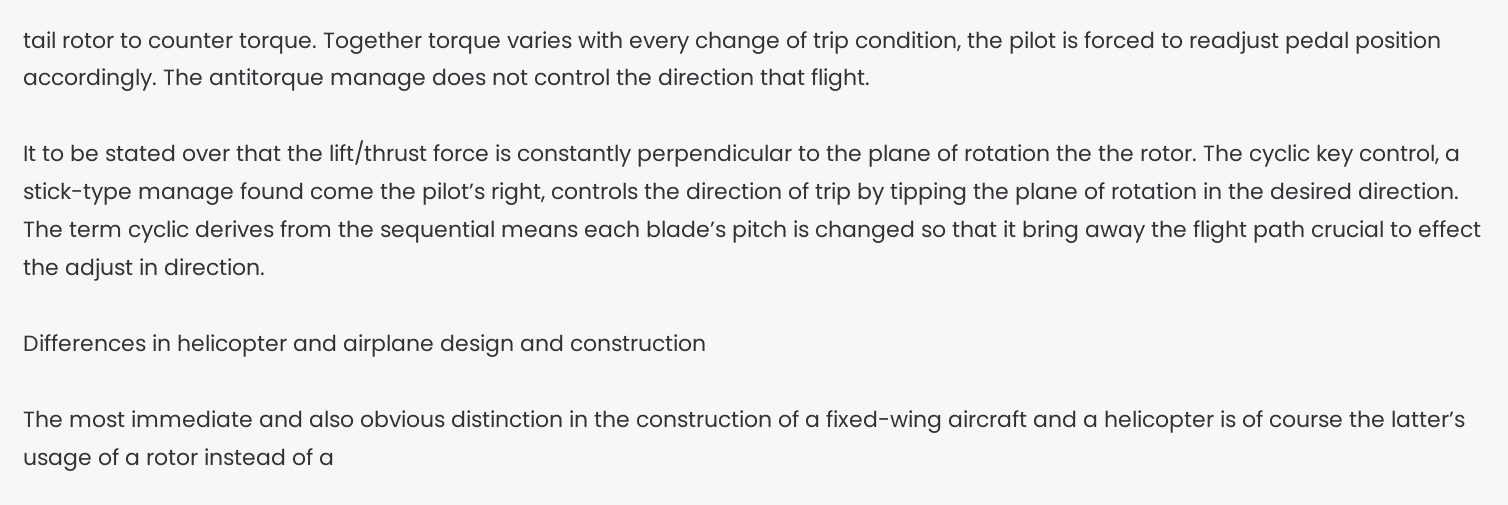tail rotor to counter torque. Together torque varies with every change of trip condition, the pilot is forced to readjust pedal position accordingly. The antitorque manage does not control the direction that flight.

It to be stated over that the lift/thrust force is constantly perpendicular to the plane of rotation the the rotor. The cyclic key control, a stick-type manage found come the pilot’s right, controls the direction of trip by tipping the plane of rotation in the desired direction. The term cyclic derives from the sequential means each blade’s pitch is changed so that it bring away the flight path crucial to effect the adjust in direction.

Differences in helicopter and airplane design and construction

The most immediate and also obvious distinction in the construction of a fixed-wing aircraft and a helicopter is of course the latter’s usage of a rotor instead of a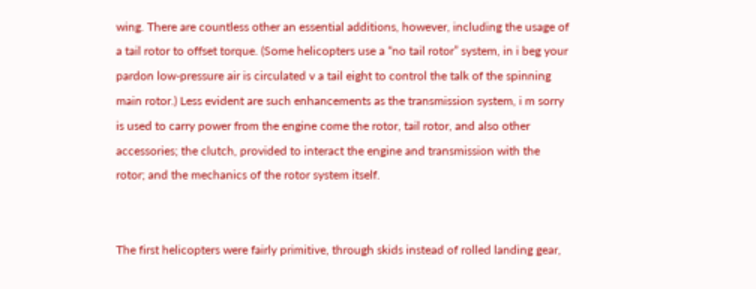wing. There are countless other an essential additions, however, including the usage of a tail rotor to offset torque. (Some helicopters use a “no tail rotor” system, in i beg your pardon low-pressure air is circulated v a tail eight to control the talk of the spinning main rotor.) Less evident are such enhancements as the transmission system, i m sorry is used to carry power from the engine come the rotor, tail rotor, and also other accessories; the clutch, provided to interact the engine and transmission with the rotor; and the mechanics of the rotor system itself.


The first helicopters were fairly primitive, through skids instead of rolled landing gear,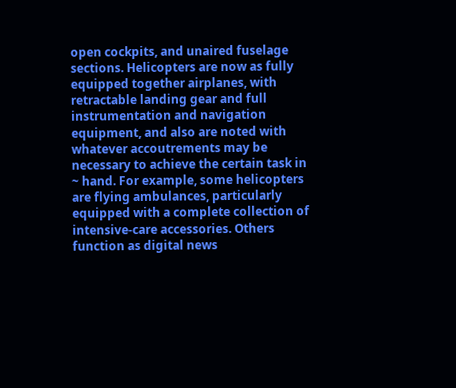open cockpits, and unaired fuselage sections. Helicopters are now as fully equipped together airplanes, with retractable landing gear and full instrumentation and navigation equipment, and also are noted with whatever accoutrements may be necessary to achieve the certain task in ~ hand. For example, some helicopters are flying ambulances, particularly equipped with a complete collection of intensive-care accessories. Others function as digital news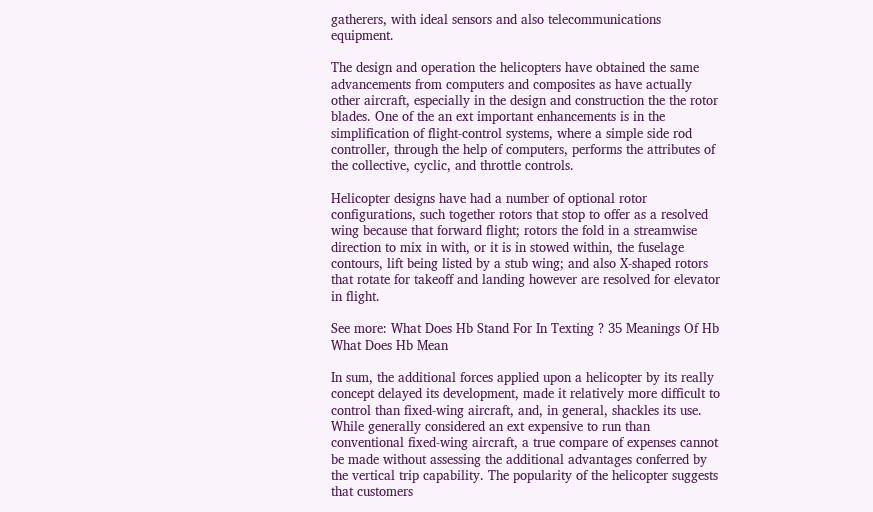gatherers, with ideal sensors and also telecommunications equipment.

The design and operation the helicopters have obtained the same advancements from computers and composites as have actually other aircraft, especially in the design and construction the the rotor blades. One of the an ext important enhancements is in the simplification of flight-control systems, where a simple side rod controller, through the help of computers, performs the attributes of the collective, cyclic, and throttle controls.

Helicopter designs have had a number of optional rotor configurations, such together rotors that stop to offer as a resolved wing because that forward flight; rotors the fold in a streamwise direction to mix in with, or it is in stowed within, the fuselage contours, lift being listed by a stub wing; and also X-shaped rotors that rotate for takeoff and landing however are resolved for elevator in flight.

See more: What Does Hb Stand For In Texting ? 35 Meanings Of Hb What Does Hb Mean

In sum, the additional forces applied upon a helicopter by its really concept delayed its development, made it relatively more difficult to control than fixed-wing aircraft, and, in general, shackles its use. While generally considered an ext expensive to run than conventional fixed-wing aircraft, a true compare of expenses cannot be made without assessing the additional advantages conferred by the vertical trip capability. The popularity of the helicopter suggests that customers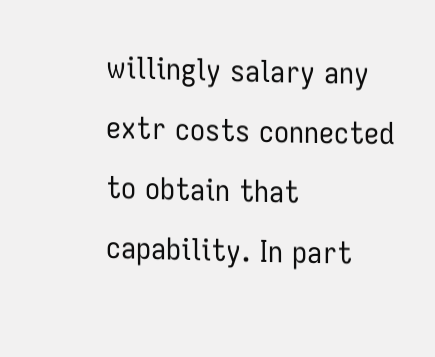willingly salary any extr costs connected to obtain that capability. In part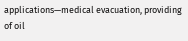applications—medical evacuation, providing of oil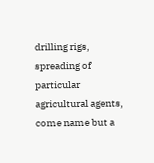drilling rigs, spreading of particular agricultural agents, come name but a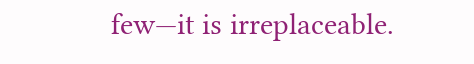few—it is irreplaceable.